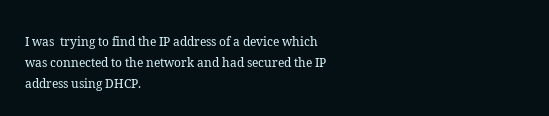I was  trying to find the IP address of a device which was connected to the network and had secured the IP address using DHCP.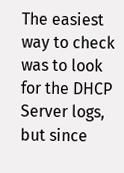The easiest way to check was to look for the DHCP Server logs, but since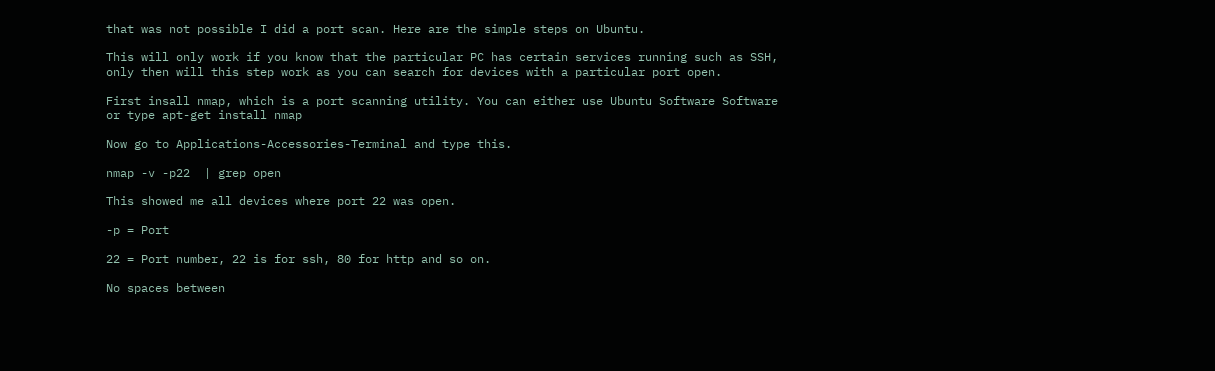that was not possible I did a port scan. Here are the simple steps on Ubuntu.

This will only work if you know that the particular PC has certain services running such as SSH, only then will this step work as you can search for devices with a particular port open.

First insall nmap, which is a port scanning utility. You can either use Ubuntu Software Software or type apt-get install nmap

Now go to Applications-Accessories-Terminal and type this.

nmap -v -p22  | grep open

This showed me all devices where port 22 was open.

-p = Port

22 = Port number, 22 is for ssh, 80 for http and so on.

No spaces between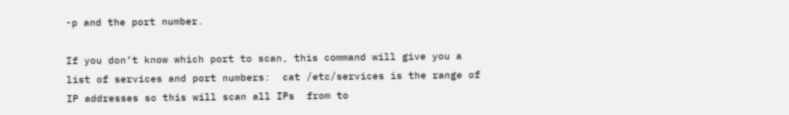-p and the port number.

If you don’t know which port to scan, this command will give you a list of services and port numbers:  cat /etc/services is the range of IP addresses so this will scan all IPs  from to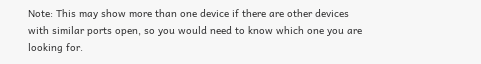Note: This may show more than one device if there are other devices with similar ports open, so you would need to know which one you are looking for.